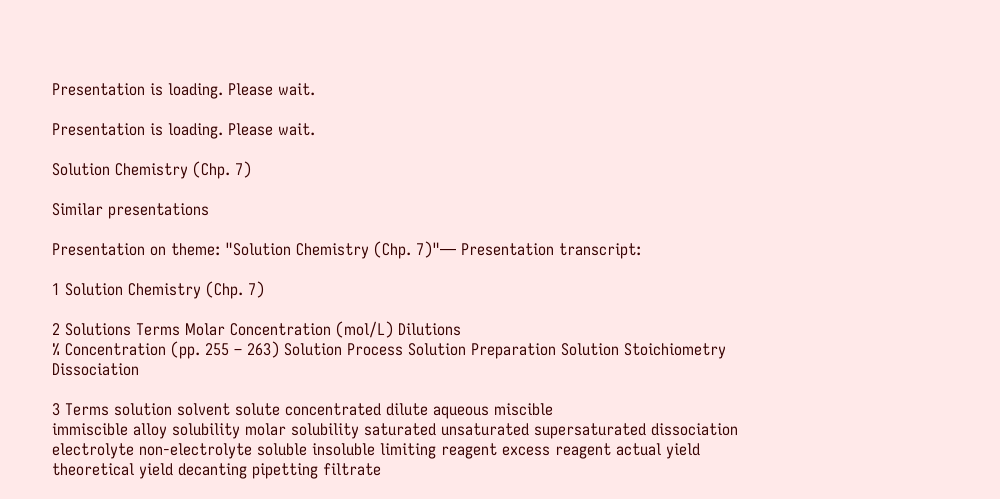Presentation is loading. Please wait.

Presentation is loading. Please wait.

Solution Chemistry (Chp. 7)

Similar presentations

Presentation on theme: "Solution Chemistry (Chp. 7)"— Presentation transcript:

1 Solution Chemistry (Chp. 7)

2 Solutions Terms Molar Concentration (mol/L) Dilutions
% Concentration (pp. 255 – 263) Solution Process Solution Preparation Solution Stoichiometry Dissociation

3 Terms solution solvent solute concentrated dilute aqueous miscible
immiscible alloy solubility molar solubility saturated unsaturated supersaturated dissociation electrolyte non-electrolyte soluble insoluble limiting reagent excess reagent actual yield theoretical yield decanting pipetting filtrate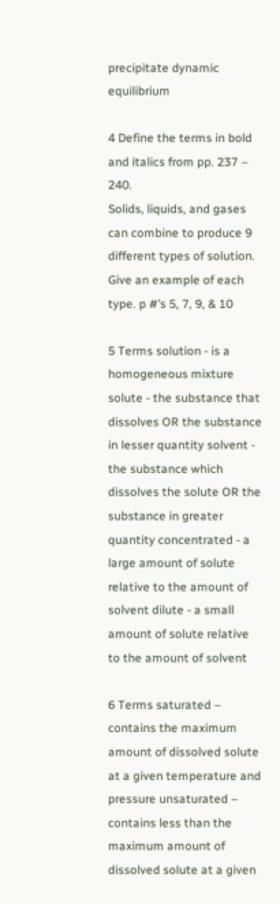precipitate dynamic equilibrium

4 Define the terms in bold and italics from pp. 237 – 240.
Solids, liquids, and gases can combine to produce 9 different types of solution. Give an example of each type. p #’s 5, 7, 9, & 10

5 Terms solution - is a homogeneous mixture
solute - the substance that dissolves OR the substance in lesser quantity solvent - the substance which dissolves the solute OR the substance in greater quantity concentrated - a large amount of solute relative to the amount of solvent dilute - a small amount of solute relative to the amount of solvent

6 Terms saturated – contains the maximum amount of dissolved solute at a given temperature and pressure unsaturated – contains less than the maximum amount of dissolved solute at a given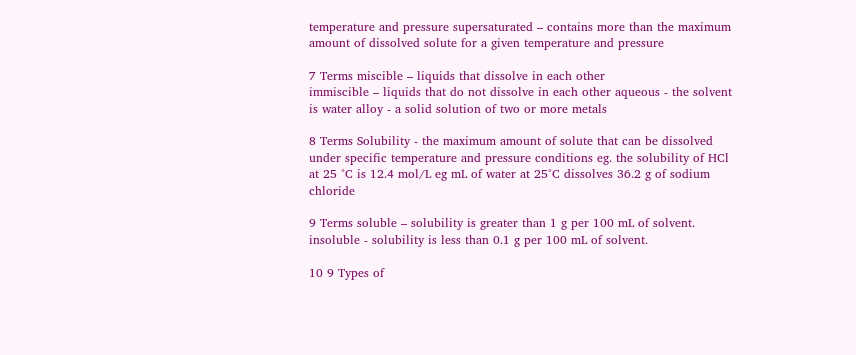temperature and pressure supersaturated – contains more than the maximum amount of dissolved solute for a given temperature and pressure

7 Terms miscible – liquids that dissolve in each other
immiscible – liquids that do not dissolve in each other aqueous - the solvent is water alloy - a solid solution of two or more metals

8 Terms Solubility - the maximum amount of solute that can be dissolved under specific temperature and pressure conditions eg. the solubility of HCl at 25 °C is 12.4 mol/L eg mL of water at 25°C dissolves 36.2 g of sodium chloride

9 Terms soluble – solubility is greater than 1 g per 100 mL of solvent.
insoluble - solubility is less than 0.1 g per 100 mL of solvent.

10 9 Types of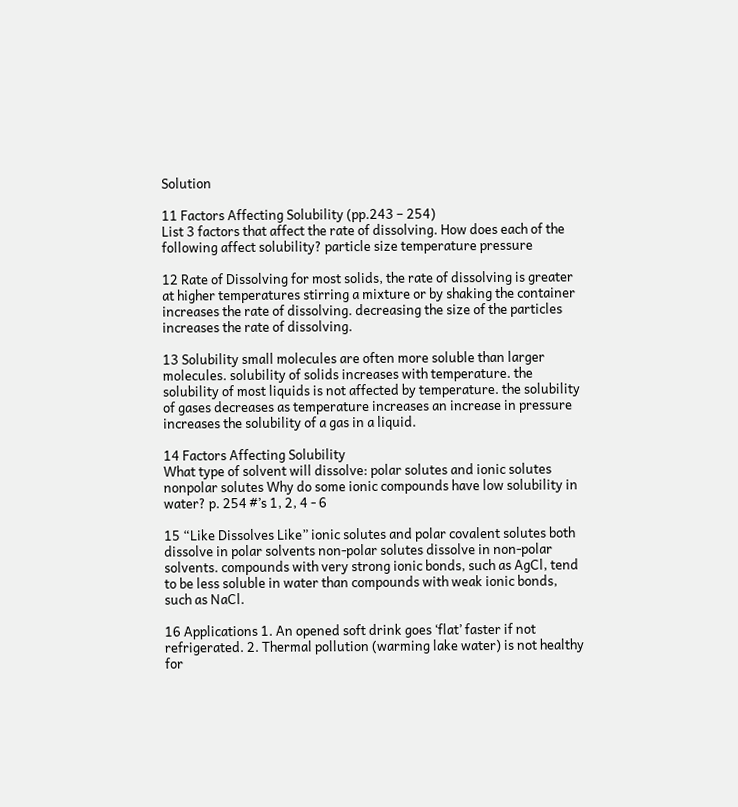Solution

11 Factors Affecting Solubility (pp.243 – 254)
List 3 factors that affect the rate of dissolving. How does each of the following affect solubility? particle size temperature pressure

12 Rate of Dissolving for most solids, the rate of dissolving is greater at higher temperatures stirring a mixture or by shaking the container increases the rate of dissolving. decreasing the size of the particles increases the rate of dissolving.

13 Solubility small molecules are often more soluble than larger molecules. solubility of solids increases with temperature. the solubility of most liquids is not affected by temperature. the solubility of gases decreases as temperature increases an increase in pressure increases the solubility of a gas in a liquid.

14 Factors Affecting Solubility
What type of solvent will dissolve: polar solutes and ionic solutes nonpolar solutes Why do some ionic compounds have low solubility in water? p. 254 #’s 1, 2, 4 - 6

15 “Like Dissolves Like” ionic solutes and polar covalent solutes both dissolve in polar solvents non-polar solutes dissolve in non-polar solvents. compounds with very strong ionic bonds, such as AgCl, tend to be less soluble in water than compounds with weak ionic bonds, such as NaCl.

16 Applications 1. An opened soft drink goes ‘flat’ faster if not refrigerated. 2. Thermal pollution (warming lake water) is not healthy for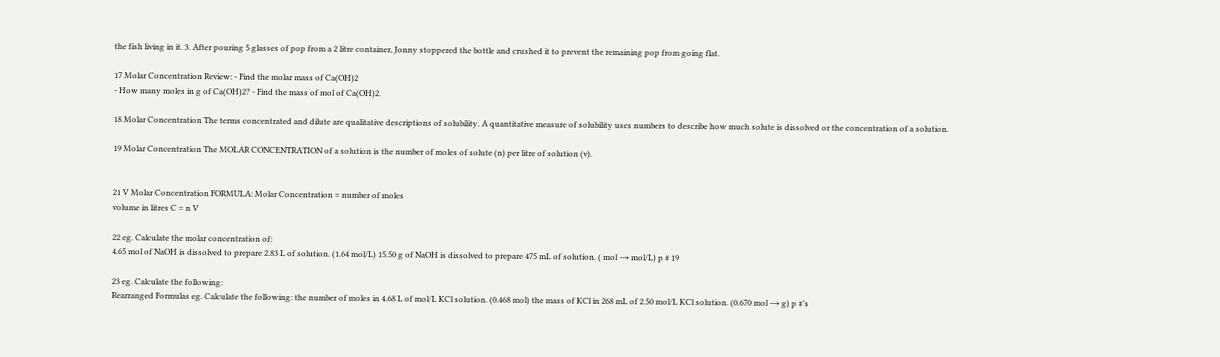the fish living in it. 3. After pouring 5 glasses of pop from a 2 litre container, Jonny stoppered the bottle and crushed it to prevent the remaining pop from going flat.

17 Molar Concentration Review: - Find the molar mass of Ca(OH)2
- How many moles in g of Ca(OH)2? - Find the mass of mol of Ca(OH)2.

18 Molar Concentration The terms concentrated and dilute are qualitative descriptions of solubility. A quantitative measure of solubility uses numbers to describe how much solute is dissolved or the concentration of a solution.

19 Molar Concentration The MOLAR CONCENTRATION of a solution is the number of moles of solute (n) per litre of solution (v).


21 V Molar Concentration FORMULA: Molar Concentration = number of moles
volume in litres C = n V

22 eg. Calculate the molar concentration of:
4.65 mol of NaOH is dissolved to prepare 2.83 L of solution. (1.64 mol/L) 15.50 g of NaOH is dissolved to prepare 475 mL of solution. ( mol → mol/L) p # 19

23 eg. Calculate the following:
Rearranged Formulas eg. Calculate the following: the number of moles in 4.68 L of mol/L KCl solution. (0.468 mol) the mass of KCl in 268 mL of 2.50 mol/L KCl solution. (0.670 mol → g) p #’s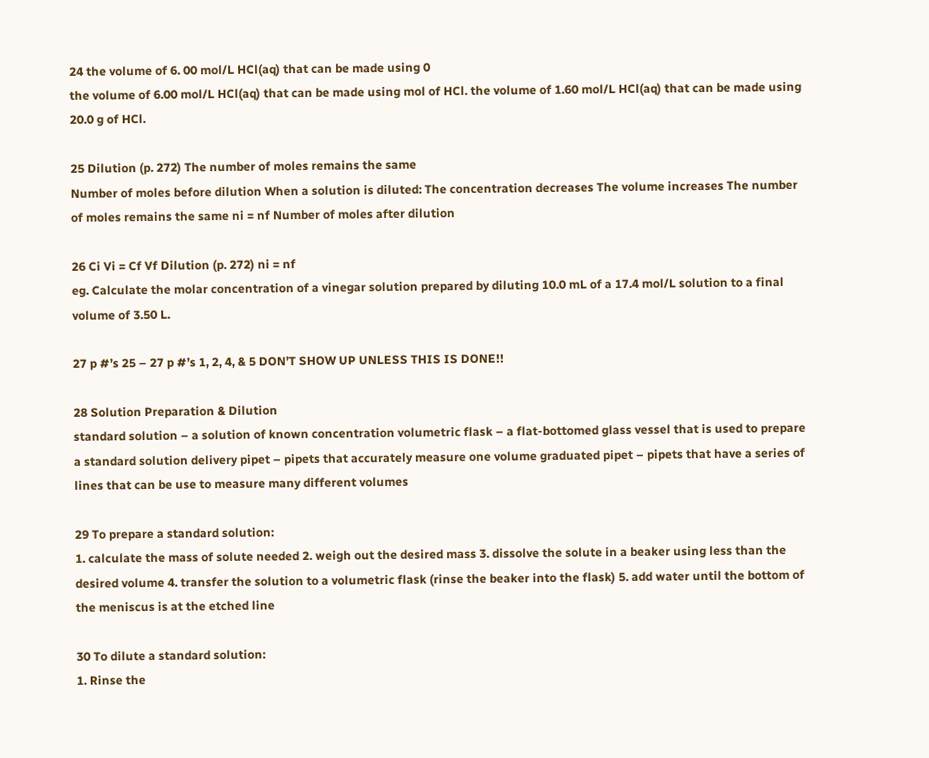24 the volume of 6. 00 mol/L HCl(aq) that can be made using 0
the volume of 6.00 mol/L HCl(aq) that can be made using mol of HCl. the volume of 1.60 mol/L HCl(aq) that can be made using 20.0 g of HCl.

25 Dilution (p. 272) The number of moles remains the same
Number of moles before dilution When a solution is diluted: The concentration decreases The volume increases The number of moles remains the same ni = nf Number of moles after dilution

26 Ci Vi = Cf Vf Dilution (p. 272) ni = nf
eg. Calculate the molar concentration of a vinegar solution prepared by diluting 10.0 mL of a 17.4 mol/L solution to a final volume of 3.50 L.

27 p #’s 25 – 27 p #’s 1, 2, 4, & 5 DON’T SHOW UP UNLESS THIS IS DONE!!

28 Solution Preparation & Dilution
standard solution – a solution of known concentration volumetric flask – a flat-bottomed glass vessel that is used to prepare a standard solution delivery pipet – pipets that accurately measure one volume graduated pipet – pipets that have a series of lines that can be use to measure many different volumes

29 To prepare a standard solution:
1. calculate the mass of solute needed 2. weigh out the desired mass 3. dissolve the solute in a beaker using less than the desired volume 4. transfer the solution to a volumetric flask (rinse the beaker into the flask) 5. add water until the bottom of the meniscus is at the etched line

30 To dilute a standard solution:
1. Rinse the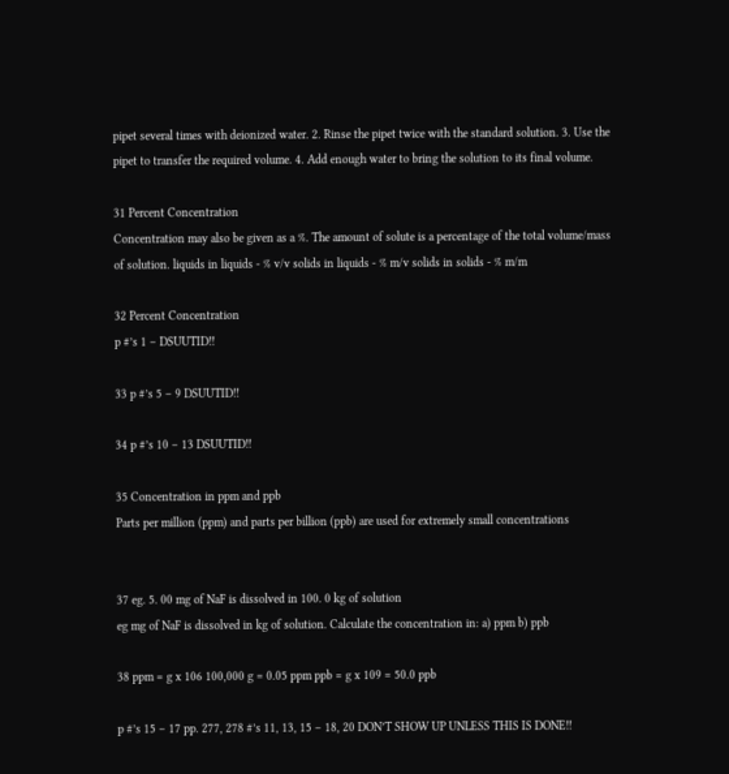pipet several times with deionized water. 2. Rinse the pipet twice with the standard solution. 3. Use the pipet to transfer the required volume. 4. Add enough water to bring the solution to its final volume.

31 Percent Concentration
Concentration may also be given as a %. The amount of solute is a percentage of the total volume/mass of solution. liquids in liquids - % v/v solids in liquids - % m/v solids in solids - % m/m

32 Percent Concentration
p #’s 1 – DSUUTID!!

33 p #’s 5 – 9 DSUUTID!!

34 p #’s 10 – 13 DSUUTID!!

35 Concentration in ppm and ppb
Parts per million (ppm) and parts per billion (ppb) are used for extremely small concentrations


37 eg. 5. 00 mg of NaF is dissolved in 100. 0 kg of solution
eg mg of NaF is dissolved in kg of solution. Calculate the concentration in: a) ppm b) ppb

38 ppm = g x 106 100,000 g = 0.05 ppm ppb = g x 109 = 50.0 ppb

p #’s 15 – 17 pp. 277, 278 #’s 11, 13, 15 – 18, 20 DON’T SHOW UP UNLESS THIS IS DONE!!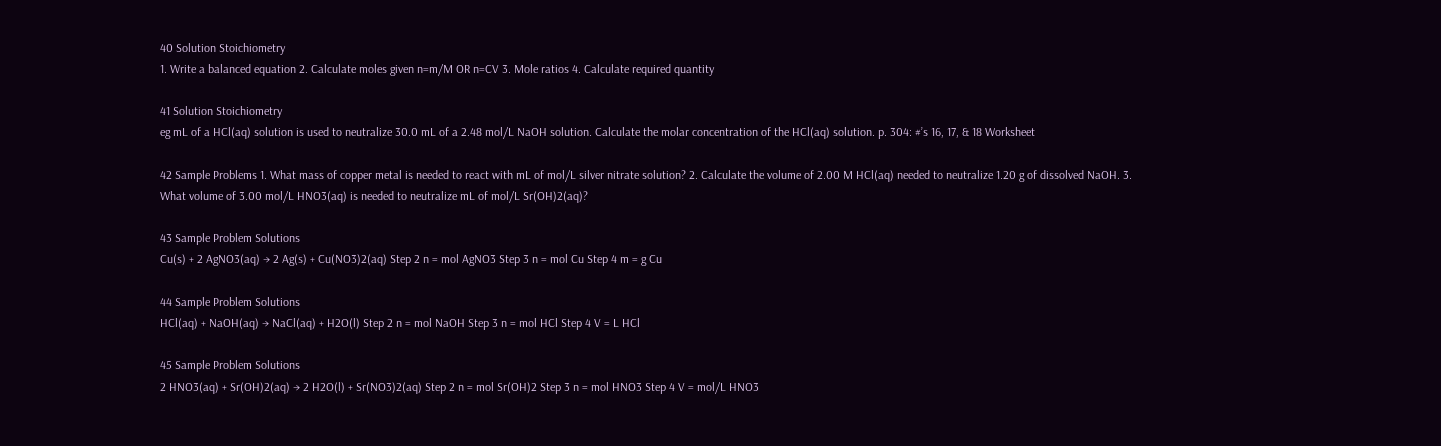40 Solution Stoichiometry
1. Write a balanced equation 2. Calculate moles given n=m/M OR n=CV 3. Mole ratios 4. Calculate required quantity

41 Solution Stoichiometry
eg mL of a HCl(aq) solution is used to neutralize 30.0 mL of a 2.48 mol/L NaOH solution. Calculate the molar concentration of the HCl(aq) solution. p. 304: #’s 16, 17, & 18 Worksheet

42 Sample Problems 1. What mass of copper metal is needed to react with mL of mol/L silver nitrate solution? 2. Calculate the volume of 2.00 M HCl(aq) needed to neutralize 1.20 g of dissolved NaOH. 3. What volume of 3.00 mol/L HNO3(aq) is needed to neutralize mL of mol/L Sr(OH)2(aq)?

43 Sample Problem Solutions
Cu(s) + 2 AgNO3(aq) → 2 Ag(s) + Cu(NO3)2(aq) Step 2 n = mol AgNO3 Step 3 n = mol Cu Step 4 m = g Cu

44 Sample Problem Solutions
HCl(aq) + NaOH(aq) → NaCl(aq) + H2O(l) Step 2 n = mol NaOH Step 3 n = mol HCl Step 4 V = L HCl

45 Sample Problem Solutions
2 HNO3(aq) + Sr(OH)2(aq) → 2 H2O(l) + Sr(NO3)2(aq) Step 2 n = mol Sr(OH)2 Step 3 n = mol HNO3 Step 4 V = mol/L HNO3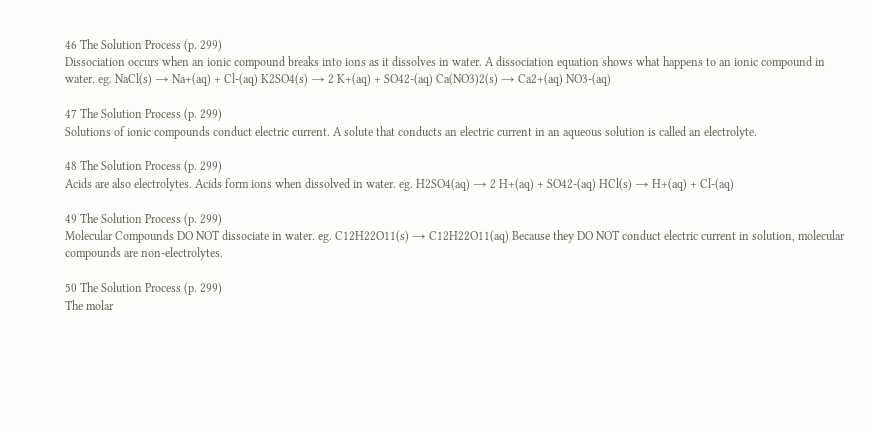46 The Solution Process (p. 299)
Dissociation occurs when an ionic compound breaks into ions as it dissolves in water. A dissociation equation shows what happens to an ionic compound in water. eg. NaCl(s) → Na+(aq) + Cl-(aq) K2SO4(s) → 2 K+(aq) + SO42-(aq) Ca(NO3)2(s) → Ca2+(aq) NO3-(aq)

47 The Solution Process (p. 299)
Solutions of ionic compounds conduct electric current. A solute that conducts an electric current in an aqueous solution is called an electrolyte.

48 The Solution Process (p. 299)
Acids are also electrolytes. Acids form ions when dissolved in water. eg. H2SO4(aq) → 2 H+(aq) + SO42-(aq) HCl(s) → H+(aq) + Cl-(aq)

49 The Solution Process (p. 299)
Molecular Compounds DO NOT dissociate in water. eg. C12H22O11(s) → C12H22O11(aq) Because they DO NOT conduct electric current in solution, molecular compounds are non-electrolytes.

50 The Solution Process (p. 299)
The molar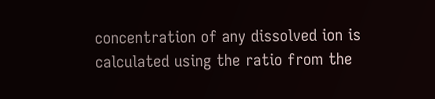concentration of any dissolved ion is calculated using the ratio from the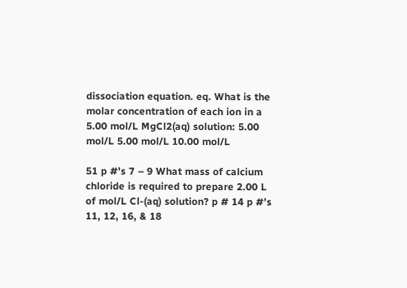dissociation equation. eq. What is the molar concentration of each ion in a 5.00 mol/L MgCl2(aq) solution: 5.00 mol/L 5.00 mol/L 10.00 mol/L

51 p #’s 7 – 9 What mass of calcium chloride is required to prepare 2.00 L of mol/L Cl-(aq) solution? p # 14 p #’s 11, 12, 16, & 18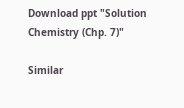Download ppt "Solution Chemistry (Chp. 7)"

Similar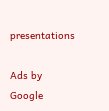presentations

Ads by Google